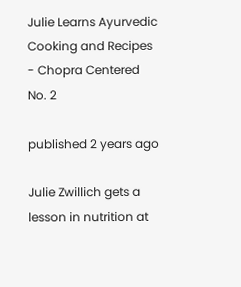Julie Learns Ayurvedic Cooking and Recipes - Chopra Centered No. 2

published 2 years ago

Julie Zwillich gets a lesson in nutrition at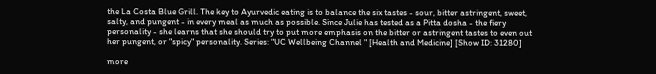the La Costa Blue Grill. The key to Ayurvedic eating is to balance the six tastes - sour, bitter astringent, sweet, salty, and pungent - in every meal as much as possible. Since Julie has tested as a Pitta dosha - the fiery personality - she learns that she should try to put more emphasis on the bitter or astringent tastes to even out her pungent, or "spicy" personality. Series: "UC Wellbeing Channel " [Health and Medicine] [Show ID: 31280]

more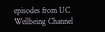episodes from UC Wellbeing Channel